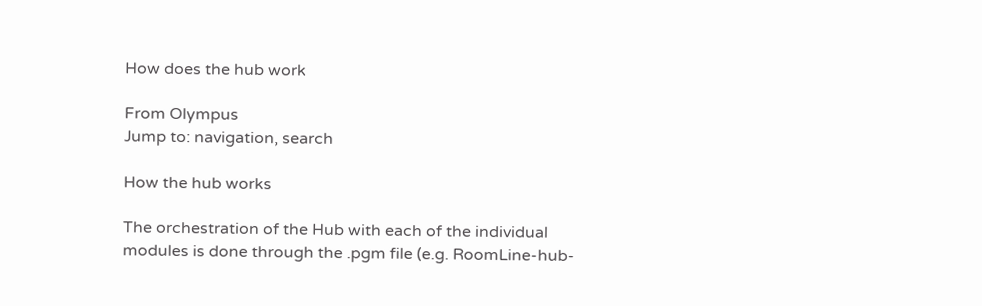How does the hub work

From Olympus
Jump to: navigation, search

How the hub works

The orchestration of the Hub with each of the individual modules is done through the .pgm file (e.g. RoomLine-hub-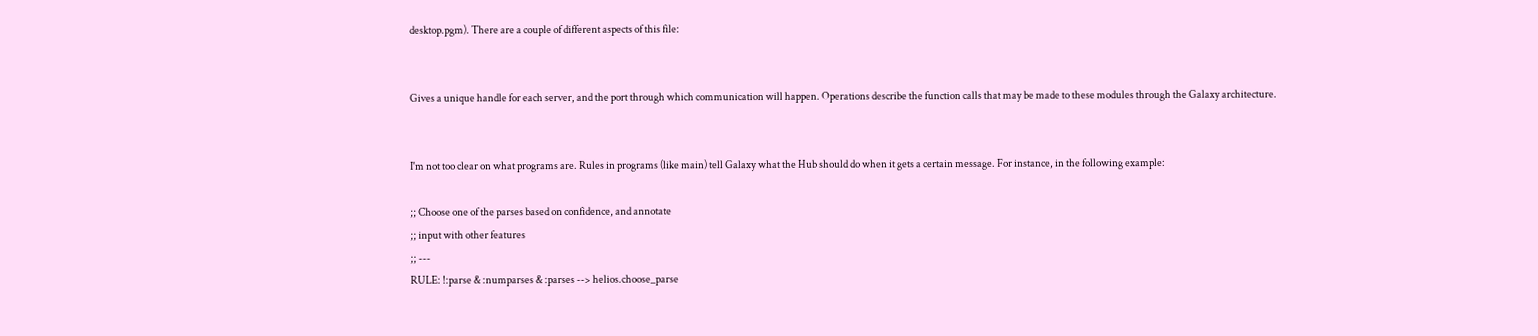desktop.pgm). There are a couple of different aspects of this file:


Gives a unique handle for each server, and the port through which communication will happen. Operations describe the function calls that may be made to these modules through the Galaxy architecture.


I'm not too clear on what programs are. Rules in programs (like main) tell Galaxy what the Hub should do when it gets a certain message. For instance, in the following example:

;; Choose one of the parses based on confidence, and annotate
;; input with other features
;; ---
RULE: !:parse & :numparses & :parses --> helios.choose_parse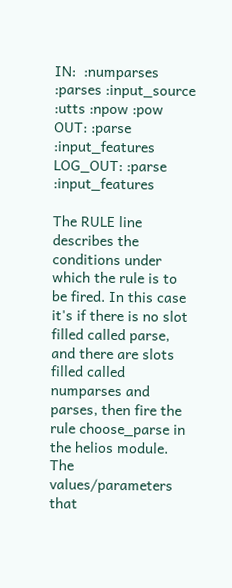IN:  :numparses :parses :input_source :utts :npow :pow
OUT: :parse :input_features
LOG_OUT: :parse :input_features

The RULE line describes the conditions under which the rule is to be fired. In this case it's if there is no slot filled called parse, and there are slots filled called numparses and parses, then fire the rule choose_parse in the helios module. The values/parameters that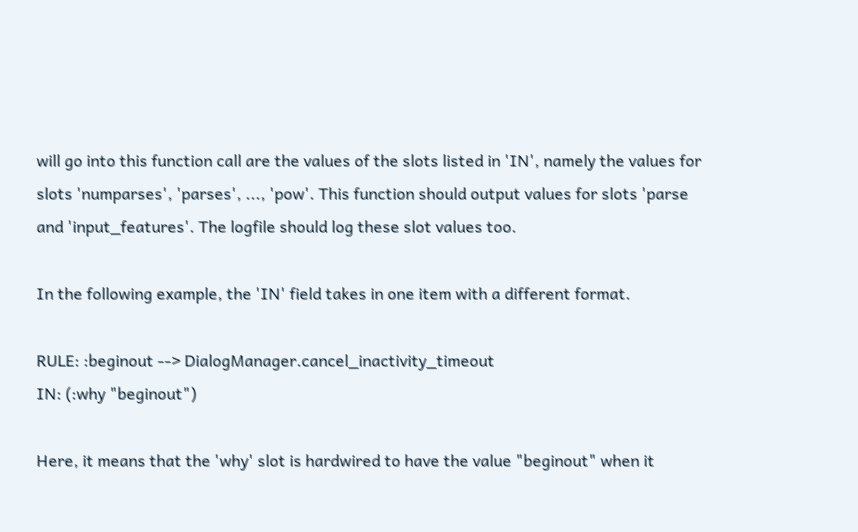will go into this function call are the values of the slots listed in 'IN', namely the values for slots 'numparses', 'parses', ..., 'pow'. This function should output values for slots 'parse and 'input_features'. The logfile should log these slot values too.

In the following example, the 'IN' field takes in one item with a different format.

RULE: :beginout --> DialogManager.cancel_inactivity_timeout
IN: (:why "beginout")

Here, it means that the 'why' slot is hardwired to have the value "beginout" when it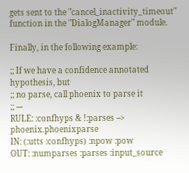gets sent to the "cancel_inactivity_timeout" function in the "DialogManager" module.

Finally, in the following example:

;; If we have a confidence annotated hypothesis, but
;; no parse, call phoenix to parse it
;; ---
RULE: :confhyps & !:parses --> phoenix.phoenixparse
IN: (:utts :confhyps) :npow :pow
OUT: :numparses :parses :input_source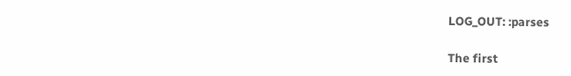LOG_OUT: :parses

The first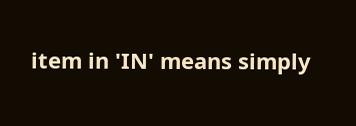item in 'IN' means simply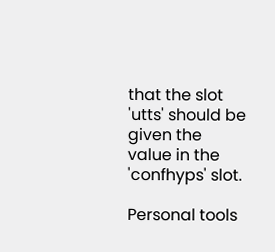that the slot 'utts' should be given the value in the 'confhyps' slot.

Personal tools